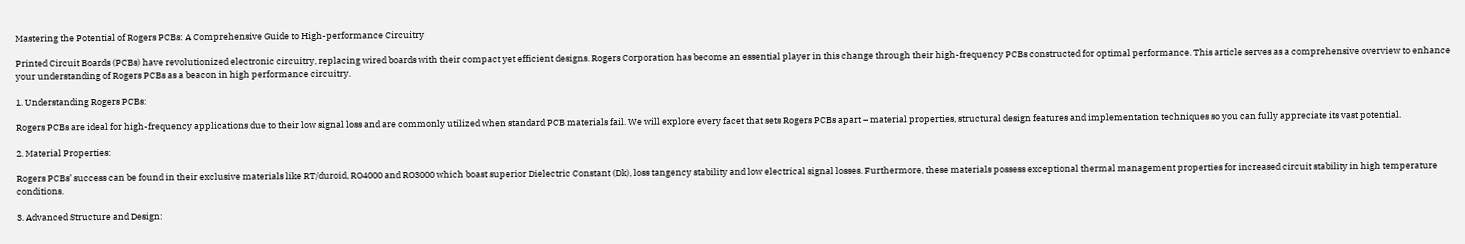Mastering the Potential of Rogers PCBs: A Comprehensive Guide to High-performance Circuitry

Printed Circuit Boards (PCBs) have revolutionized electronic circuitry, replacing wired boards with their compact yet efficient designs. Rogers Corporation has become an essential player in this change through their high-frequency PCBs constructed for optimal performance. This article serves as a comprehensive overview to enhance your understanding of Rogers PCBs as a beacon in high performance circuitry.

1. Understanding Rogers PCBs:

Rogers PCBs are ideal for high-frequency applications due to their low signal loss and are commonly utilized when standard PCB materials fail. We will explore every facet that sets Rogers PCBs apart – material properties, structural design features and implementation techniques so you can fully appreciate its vast potential.

2. Material Properties:

Rogers PCBs’ success can be found in their exclusive materials like RT/duroid, RO4000 and RO3000 which boast superior Dielectric Constant (Dk), loss tangency stability and low electrical signal losses. Furthermore, these materials possess exceptional thermal management properties for increased circuit stability in high temperature conditions.

3. Advanced Structure and Design: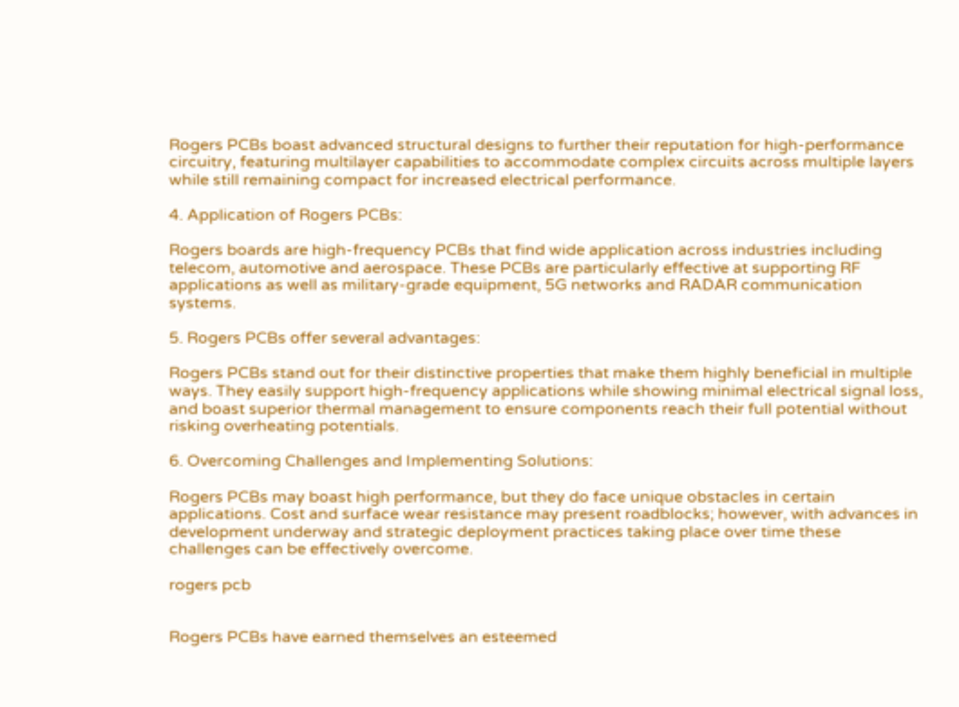Rogers PCBs boast advanced structural designs to further their reputation for high-performance circuitry, featuring multilayer capabilities to accommodate complex circuits across multiple layers while still remaining compact for increased electrical performance.

4. Application of Rogers PCBs:

Rogers boards are high-frequency PCBs that find wide application across industries including telecom, automotive and aerospace. These PCBs are particularly effective at supporting RF applications as well as military-grade equipment, 5G networks and RADAR communication systems.

5. Rogers PCBs offer several advantages:

Rogers PCBs stand out for their distinctive properties that make them highly beneficial in multiple ways. They easily support high-frequency applications while showing minimal electrical signal loss, and boast superior thermal management to ensure components reach their full potential without risking overheating potentials.

6. Overcoming Challenges and Implementing Solutions:

Rogers PCBs may boast high performance, but they do face unique obstacles in certain applications. Cost and surface wear resistance may present roadblocks; however, with advances in development underway and strategic deployment practices taking place over time these challenges can be effectively overcome.

rogers pcb


Rogers PCBs have earned themselves an esteemed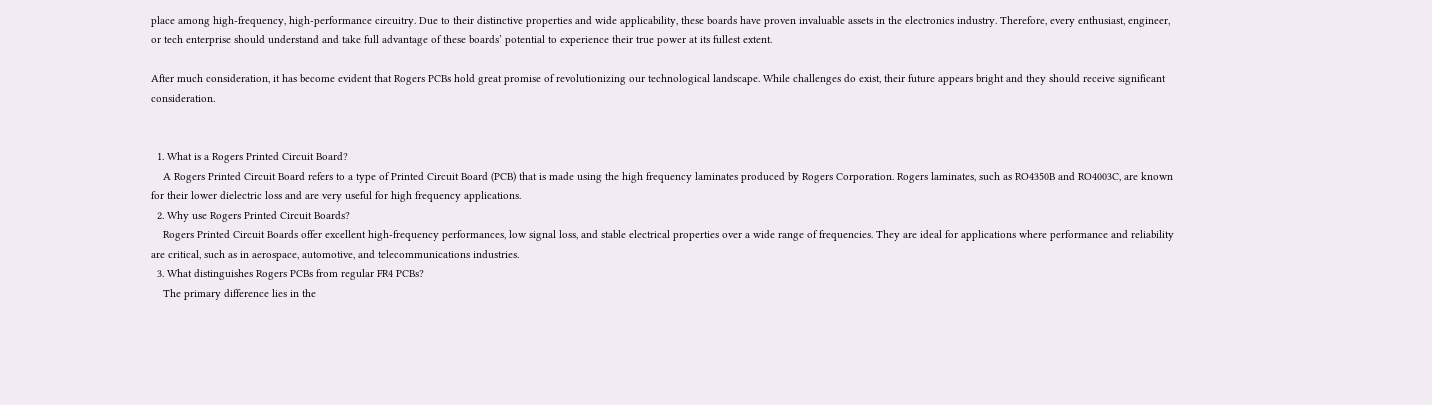place among high-frequency, high-performance circuitry. Due to their distinctive properties and wide applicability, these boards have proven invaluable assets in the electronics industry. Therefore, every enthusiast, engineer, or tech enterprise should understand and take full advantage of these boards’ potential to experience their true power at its fullest extent.

After much consideration, it has become evident that Rogers PCBs hold great promise of revolutionizing our technological landscape. While challenges do exist, their future appears bright and they should receive significant consideration.


  1. What is a Rogers Printed Circuit Board?
    A Rogers Printed Circuit Board refers to a type of Printed Circuit Board (PCB) that is made using the high frequency laminates produced by Rogers Corporation. Rogers laminates, such as RO4350B and RO4003C, are known for their lower dielectric loss and are very useful for high frequency applications.
  2. Why use Rogers Printed Circuit Boards?
    Rogers Printed Circuit Boards offer excellent high-frequency performances, low signal loss, and stable electrical properties over a wide range of frequencies. They are ideal for applications where performance and reliability are critical, such as in aerospace, automotive, and telecommunications industries.
  3. What distinguishes Rogers PCBs from regular FR4 PCBs?
    The primary difference lies in the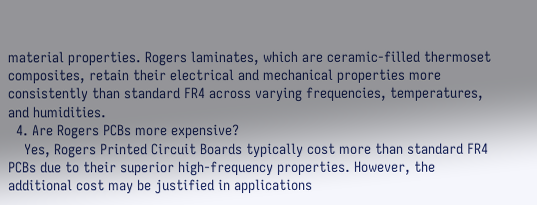material properties. Rogers laminates, which are ceramic-filled thermoset composites, retain their electrical and mechanical properties more consistently than standard FR4 across varying frequencies, temperatures, and humidities.
  4. Are Rogers PCBs more expensive?
    Yes, Rogers Printed Circuit Boards typically cost more than standard FR4 PCBs due to their superior high-frequency properties. However, the additional cost may be justified in applications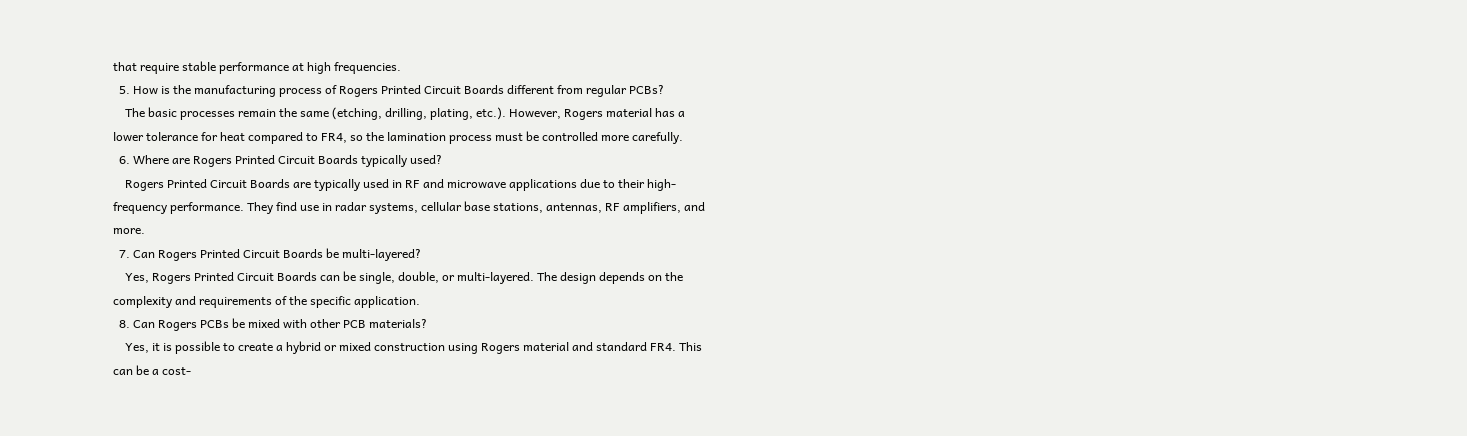that require stable performance at high frequencies.
  5. How is the manufacturing process of Rogers Printed Circuit Boards different from regular PCBs?
    The basic processes remain the same (etching, drilling, plating, etc.). However, Rogers material has a lower tolerance for heat compared to FR4, so the lamination process must be controlled more carefully.
  6. Where are Rogers Printed Circuit Boards typically used?
    Rogers Printed Circuit Boards are typically used in RF and microwave applications due to their high-frequency performance. They find use in radar systems, cellular base stations, antennas, RF amplifiers, and more.
  7. Can Rogers Printed Circuit Boards be multi-layered?
    Yes, Rogers Printed Circuit Boards can be single, double, or multi-layered. The design depends on the complexity and requirements of the specific application.
  8. Can Rogers PCBs be mixed with other PCB materials?
    Yes, it is possible to create a hybrid or mixed construction using Rogers material and standard FR4. This can be a cost-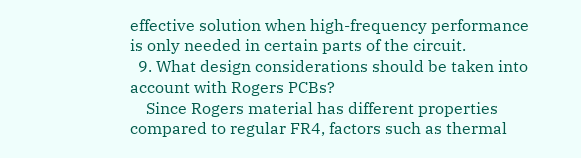effective solution when high-frequency performance is only needed in certain parts of the circuit.
  9. What design considerations should be taken into account with Rogers PCBs?
    Since Rogers material has different properties compared to regular FR4, factors such as thermal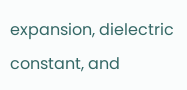expansion, dielectric constant, and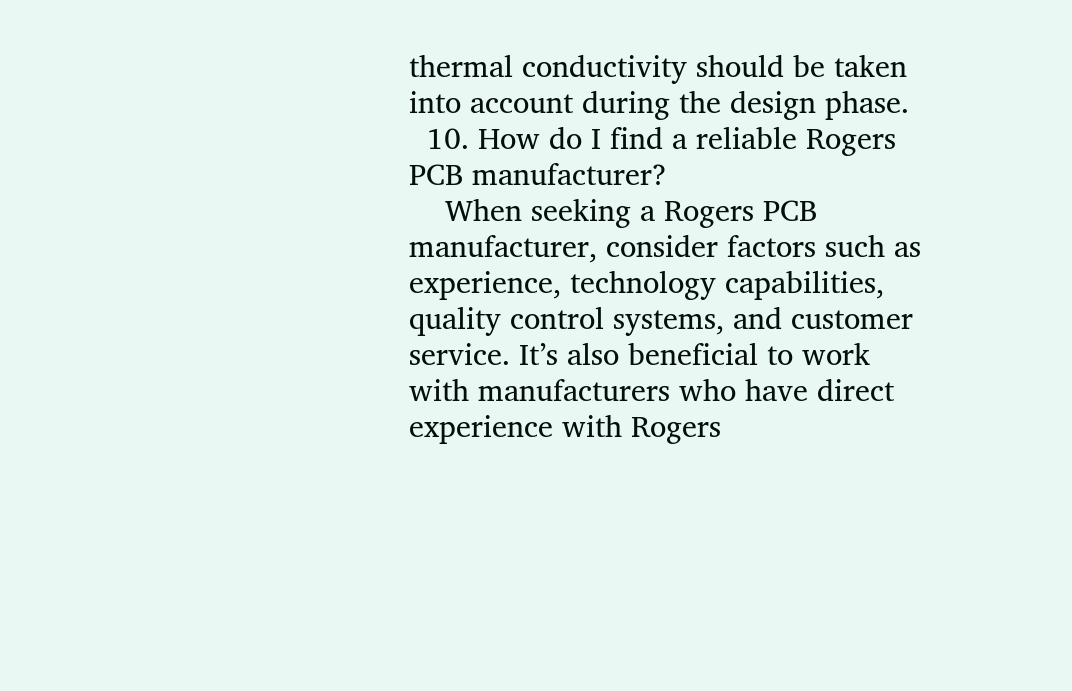thermal conductivity should be taken into account during the design phase.
  10. How do I find a reliable Rogers PCB manufacturer?
    When seeking a Rogers PCB manufacturer, consider factors such as experience, technology capabilities, quality control systems, and customer service. It’s also beneficial to work with manufacturers who have direct experience with Rogers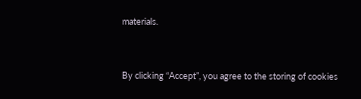materials.


By clicking “Accept”, you agree to the storing of cookies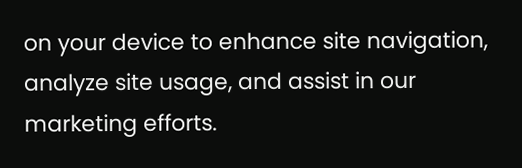on your device to enhance site navigation, analyze site usage, and assist in our marketing efforts.